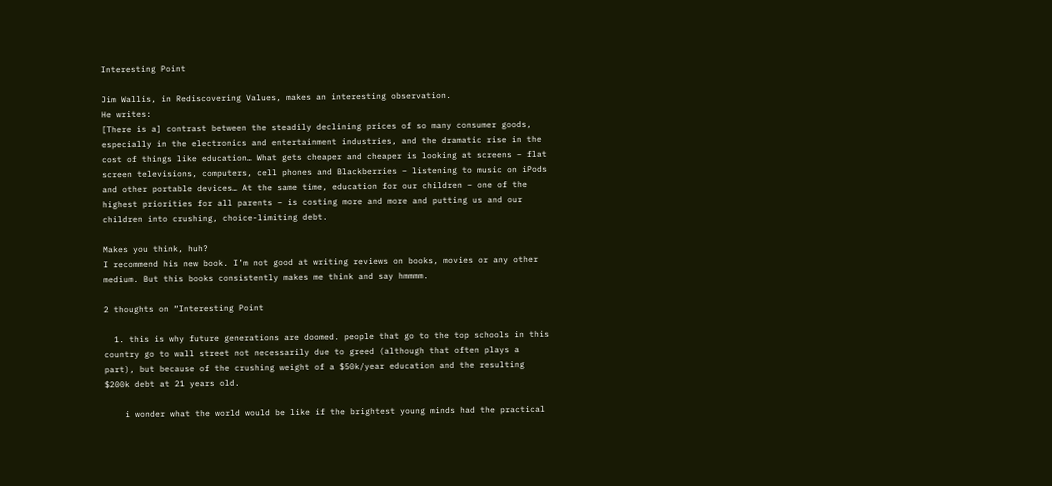Interesting Point

Jim Wallis, in Rediscovering Values, makes an interesting observation.
He writes:
[There is a] contrast between the steadily declining prices of so many consumer goods, especially in the electronics and entertainment industries, and the dramatic rise in the cost of things like education… What gets cheaper and cheaper is looking at screens – flat screen televisions, computers, cell phones and Blackberries – listening to music on iPods and other portable devices… At the same time, education for our children – one of the highest priorities for all parents – is costing more and more and putting us and our children into crushing, choice-limiting debt.

Makes you think, huh?
I recommend his new book. I’m not good at writing reviews on books, movies or any other medium. But this books consistently makes me think and say hmmmm.

2 thoughts on “Interesting Point

  1. this is why future generations are doomed. people that go to the top schools in this country go to wall street not necessarily due to greed (although that often plays a part), but because of the crushing weight of a $50k/year education and the resulting $200k debt at 21 years old.

    i wonder what the world would be like if the brightest young minds had the practical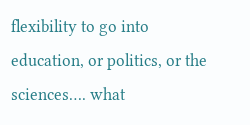flexibility to go into education, or politics, or the sciences…. what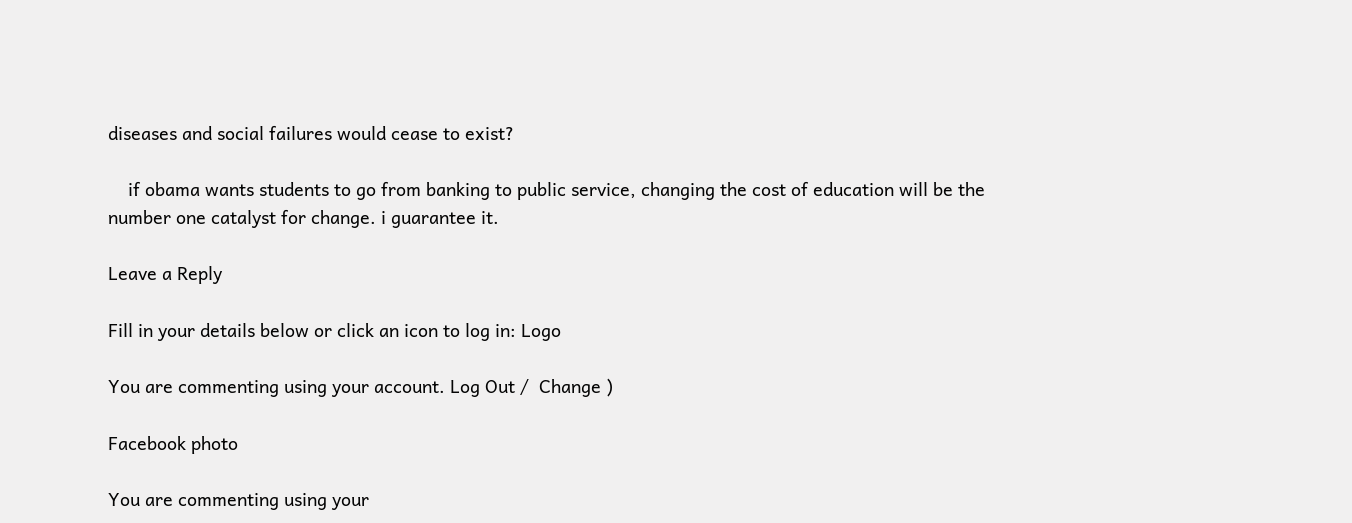diseases and social failures would cease to exist?

    if obama wants students to go from banking to public service, changing the cost of education will be the number one catalyst for change. i guarantee it.

Leave a Reply

Fill in your details below or click an icon to log in: Logo

You are commenting using your account. Log Out /  Change )

Facebook photo

You are commenting using your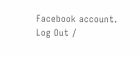Facebook account. Log Out /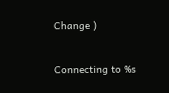Change )

Connecting to %s